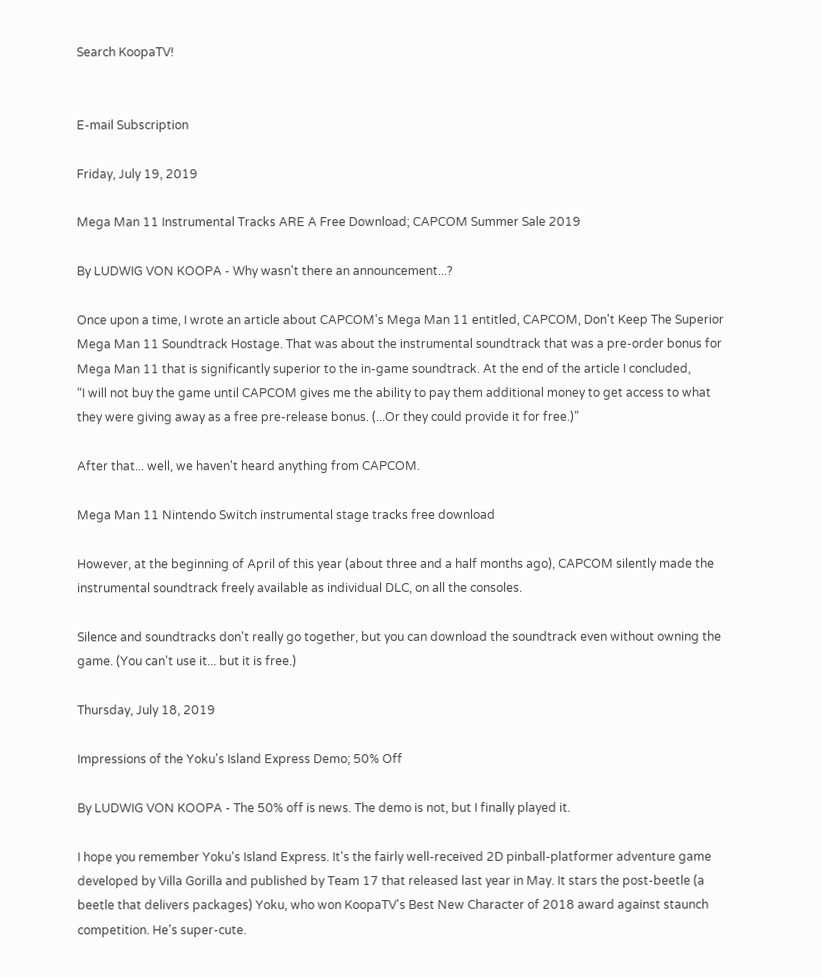Search KoopaTV!


E-mail Subscription

Friday, July 19, 2019

Mega Man 11 Instrumental Tracks ARE A Free Download; CAPCOM Summer Sale 2019

By LUDWIG VON KOOPA - Why wasn't there an announcement...?

Once upon a time, I wrote an article about CAPCOM's Mega Man 11 entitled, CAPCOM, Don't Keep The Superior Mega Man 11 Soundtrack Hostage. That was about the instrumental soundtrack that was a pre-order bonus for Mega Man 11 that is significantly superior to the in-game soundtrack. At the end of the article I concluded,
“I will not buy the game until CAPCOM gives me the ability to pay them additional money to get access to what they were giving away as a free pre-release bonus. (...Or they could provide it for free.)”

After that... well, we haven't heard anything from CAPCOM.

Mega Man 11 Nintendo Switch instrumental stage tracks free download

However, at the beginning of April of this year (about three and a half months ago), CAPCOM silently made the instrumental soundtrack freely available as individual DLC, on all the consoles.

Silence and soundtracks don't really go together, but you can download the soundtrack even without owning the game. (You can't use it... but it is free.)

Thursday, July 18, 2019

Impressions of the Yoku's Island Express Demo; 50% Off

By LUDWIG VON KOOPA - The 50% off is news. The demo is not, but I finally played it.

I hope you remember Yoku's Island Express. It's the fairly well-received 2D pinball-platformer adventure game developed by Villa Gorilla and published by Team 17 that released last year in May. It stars the post-beetle (a beetle that delivers packages) Yoku, who won KoopaTV's Best New Character of 2018 award against staunch competition. He's super-cute.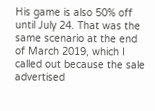His game is also 50% off until July 24. That was the same scenario at the end of March 2019, which I called out because the sale advertised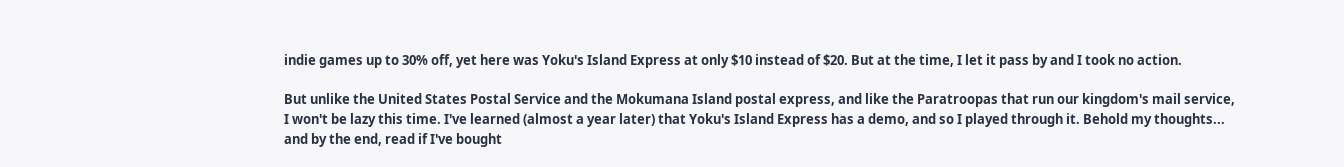indie games up to 30% off, yet here was Yoku's Island Express at only $10 instead of $20. But at the time, I let it pass by and I took no action.

But unlike the United States Postal Service and the Mokumana Island postal express, and like the Paratroopas that run our kingdom's mail service, I won't be lazy this time. I've learned (almost a year later) that Yoku's Island Express has a demo, and so I played through it. Behold my thoughts... and by the end, read if I've bought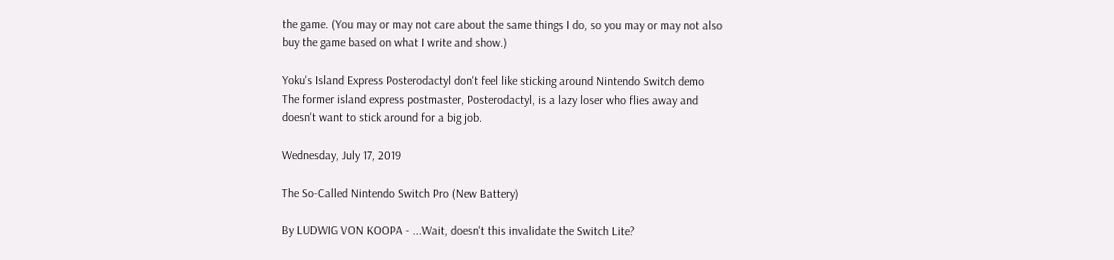the game. (You may or may not care about the same things I do, so you may or may not also buy the game based on what I write and show.)

Yoku's Island Express Posterodactyl don't feel like sticking around Nintendo Switch demo
The former island express postmaster, Posterodactyl, is a lazy loser who flies away and doesn't want to stick around for a big job.

Wednesday, July 17, 2019

The So-Called Nintendo Switch Pro (New Battery)

By LUDWIG VON KOOPA - ...Wait, doesn't this invalidate the Switch Lite?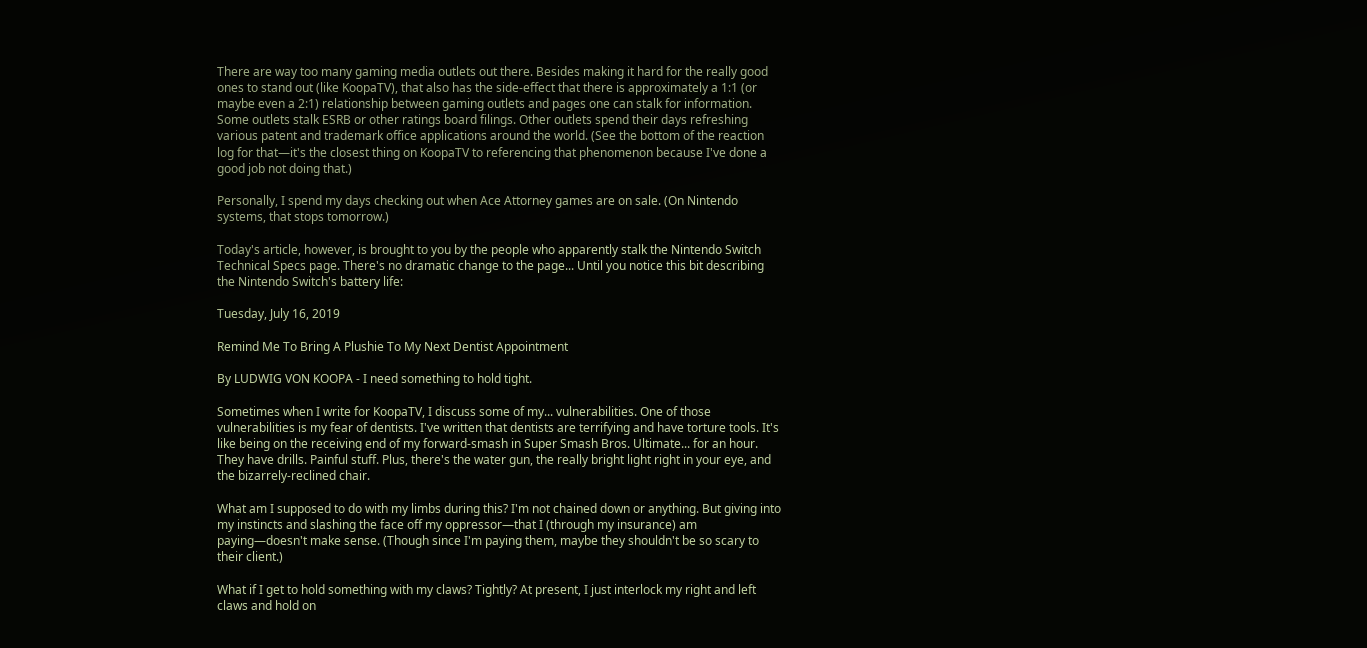There are way too many gaming media outlets out there. Besides making it hard for the really good ones to stand out (like KoopaTV), that also has the side-effect that there is approximately a 1:1 (or maybe even a 2:1) relationship between gaming outlets and pages one can stalk for information. Some outlets stalk ESRB or other ratings board filings. Other outlets spend their days refreshing various patent and trademark office applications around the world. (See the bottom of the reaction log for that—it's the closest thing on KoopaTV to referencing that phenomenon because I've done a good job not doing that.)

Personally, I spend my days checking out when Ace Attorney games are on sale. (On Nintendo systems, that stops tomorrow.)

Today's article, however, is brought to you by the people who apparently stalk the Nintendo Switch Technical Specs page. There's no dramatic change to the page... Until you notice this bit describing the Nintendo Switch's battery life:

Tuesday, July 16, 2019

Remind Me To Bring A Plushie To My Next Dentist Appointment

By LUDWIG VON KOOPA - I need something to hold tight.

Sometimes when I write for KoopaTV, I discuss some of my... vulnerabilities. One of those vulnerabilities is my fear of dentists. I've written that dentists are terrifying and have torture tools. It's like being on the receiving end of my forward-smash in Super Smash Bros. Ultimate... for an hour. They have drills. Painful stuff. Plus, there's the water gun, the really bright light right in your eye, and the bizarrely-reclined chair.

What am I supposed to do with my limbs during this? I'm not chained down or anything. But giving into my instincts and slashing the face off my oppressor—that I (through my insurance) am paying—doesn't make sense. (Though since I'm paying them, maybe they shouldn't be so scary to their client.)

What if I get to hold something with my claws? Tightly? At present, I just interlock my right and left claws and hold on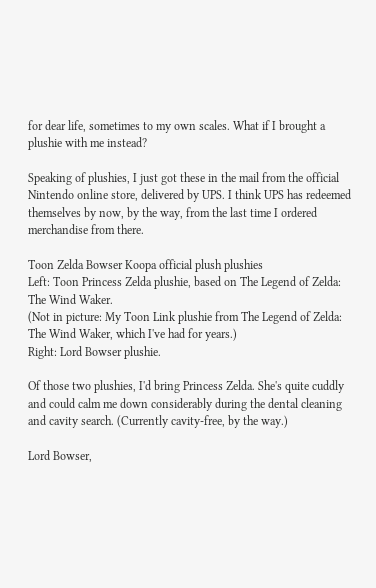for dear life, sometimes to my own scales. What if I brought a plushie with me instead?

Speaking of plushies, I just got these in the mail from the official Nintendo online store, delivered by UPS. I think UPS has redeemed themselves by now, by the way, from the last time I ordered merchandise from there.

Toon Zelda Bowser Koopa official plush plushies
Left: Toon Princess Zelda plushie, based on The Legend of Zelda: The Wind Waker.
(Not in picture: My Toon Link plushie from The Legend of Zelda: The Wind Waker, which I've had for years.)
Right: Lord Bowser plushie.

Of those two plushies, I'd bring Princess Zelda. She's quite cuddly and could calm me down considerably during the dental cleaning and cavity search. (Currently cavity-free, by the way.)

Lord Bowser,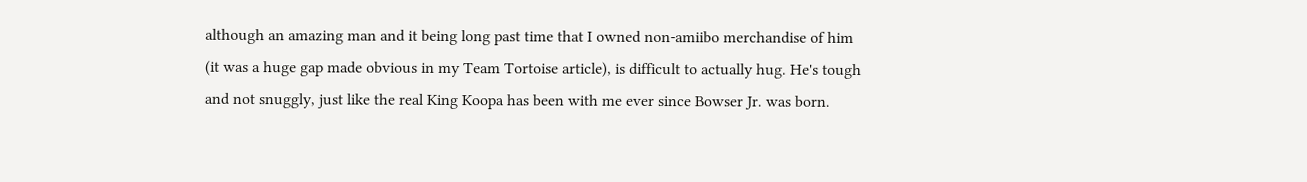although an amazing man and it being long past time that I owned non-amiibo merchandise of him (it was a huge gap made obvious in my Team Tortoise article), is difficult to actually hug. He's tough and not snuggly, just like the real King Koopa has been with me ever since Bowser Jr. was born.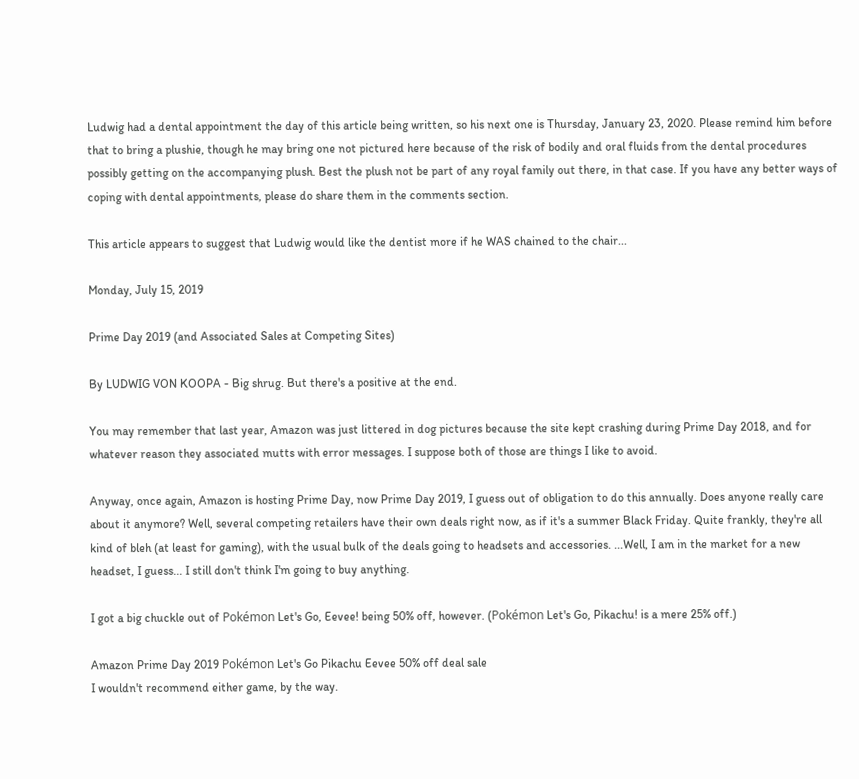Ludwig had a dental appointment the day of this article being written, so his next one is Thursday, January 23, 2020. Please remind him before that to bring a plushie, though he may bring one not pictured here because of the risk of bodily and oral fluids from the dental procedures possibly getting on the accompanying plush. Best the plush not be part of any royal family out there, in that case. If you have any better ways of coping with dental appointments, please do share them in the comments section.

This article appears to suggest that Ludwig would like the dentist more if he WAS chained to the chair...

Monday, July 15, 2019

Prime Day 2019 (and Associated Sales at Competing Sites)

By LUDWIG VON KOOPA - Big shrug. But there's a positive at the end.

You may remember that last year, Amazon was just littered in dog pictures because the site kept crashing during Prime Day 2018, and for whatever reason they associated mutts with error messages. I suppose both of those are things I like to avoid.

Anyway, once again, Amazon is hosting Prime Day, now Prime Day 2019, I guess out of obligation to do this annually. Does anyone really care about it anymore? Well, several competing retailers have their own deals right now, as if it's a summer Black Friday. Quite frankly, they're all kind of bleh (at least for gaming), with the usual bulk of the deals going to headsets and accessories. ...Well, I am in the market for a new headset, I guess... I still don't think I'm going to buy anything.

I got a big chuckle out of Pokémon Let's Go, Eevee! being 50% off, however. (Pokémon Let's Go, Pikachu! is a mere 25% off.)

Amazon Prime Day 2019 Pokémon Let's Go Pikachu Eevee 50% off deal sale
I wouldn't recommend either game, by the way.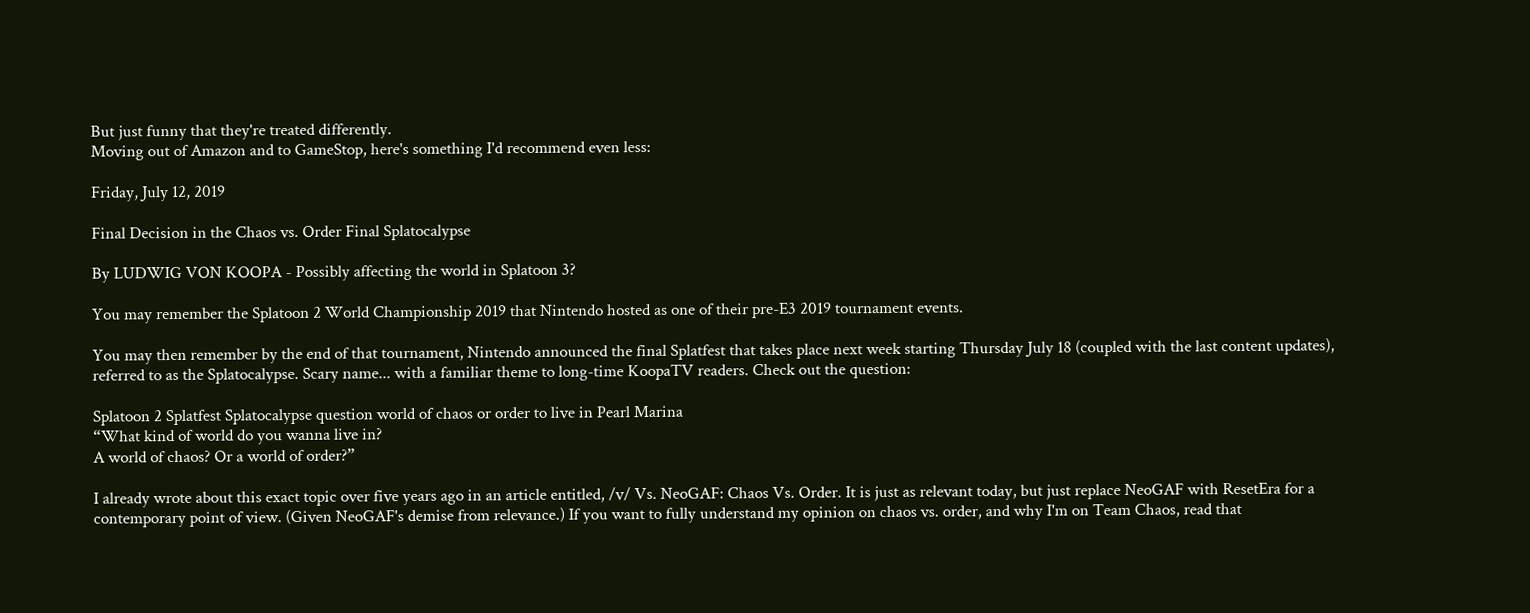But just funny that they're treated differently.
Moving out of Amazon and to GameStop, here's something I'd recommend even less:

Friday, July 12, 2019

Final Decision in the Chaos vs. Order Final Splatocalypse

By LUDWIG VON KOOPA - Possibly affecting the world in Splatoon 3?

You may remember the Splatoon 2 World Championship 2019 that Nintendo hosted as one of their pre-E3 2019 tournament events.

You may then remember by the end of that tournament, Nintendo announced the final Splatfest that takes place next week starting Thursday July 18 (coupled with the last content updates), referred to as the Splatocalypse. Scary name... with a familiar theme to long-time KoopaTV readers. Check out the question:

Splatoon 2 Splatfest Splatocalypse question world of chaos or order to live in Pearl Marina
“What kind of world do you wanna live in?
A world of chaos? Or a world of order?”

I already wrote about this exact topic over five years ago in an article entitled, /v/ Vs. NeoGAF: Chaos Vs. Order. It is just as relevant today, but just replace NeoGAF with ResetEra for a contemporary point of view. (Given NeoGAF's demise from relevance.) If you want to fully understand my opinion on chaos vs. order, and why I'm on Team Chaos, read that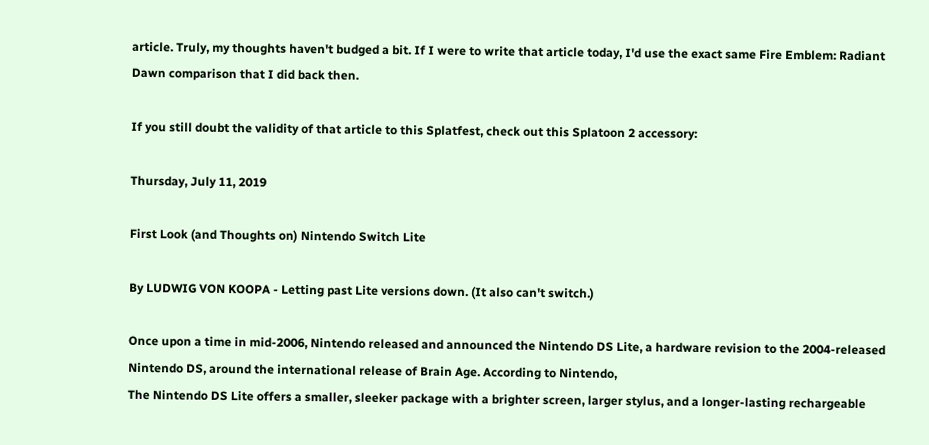article. Truly, my thoughts haven't budged a bit. If I were to write that article today, I'd use the exact same Fire Emblem: Radiant Dawn comparison that I did back then.

If you still doubt the validity of that article to this Splatfest, check out this Splatoon 2 accessory:

Thursday, July 11, 2019

First Look (and Thoughts on) Nintendo Switch Lite

By LUDWIG VON KOOPA - Letting past Lite versions down. (It also can't switch.)

Once upon a time in mid-2006, Nintendo released and announced the Nintendo DS Lite, a hardware revision to the 2004-released Nintendo DS, around the international release of Brain Age. According to Nintendo,
The Nintendo DS Lite offers a smaller, sleeker package with a brighter screen, larger stylus, and a longer-lasting rechargeable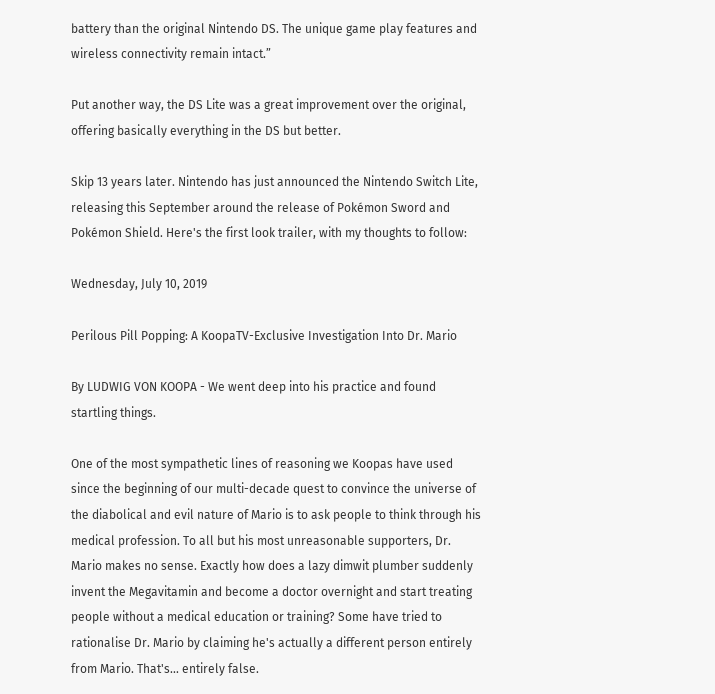battery than the original Nintendo DS. The unique game play features and wireless connectivity remain intact.”

Put another way, the DS Lite was a great improvement over the original, offering basically everything in the DS but better.

Skip 13 years later. Nintendo has just announced the Nintendo Switch Lite, releasing this September around the release of Pokémon Sword and Pokémon Shield. Here's the first look trailer, with my thoughts to follow:

Wednesday, July 10, 2019

Perilous Pill Popping: A KoopaTV-Exclusive Investigation Into Dr. Mario

By LUDWIG VON KOOPA - We went deep into his practice and found startling things.

One of the most sympathetic lines of reasoning we Koopas have used since the beginning of our multi-decade quest to convince the universe of the diabolical and evil nature of Mario is to ask people to think through his medical profession. To all but his most unreasonable supporters, Dr. Mario makes no sense. Exactly how does a lazy dimwit plumber suddenly invent the Megavitamin and become a doctor overnight and start treating people without a medical education or training? Some have tried to rationalise Dr. Mario by claiming he's actually a different person entirely from Mario. That's... entirely false.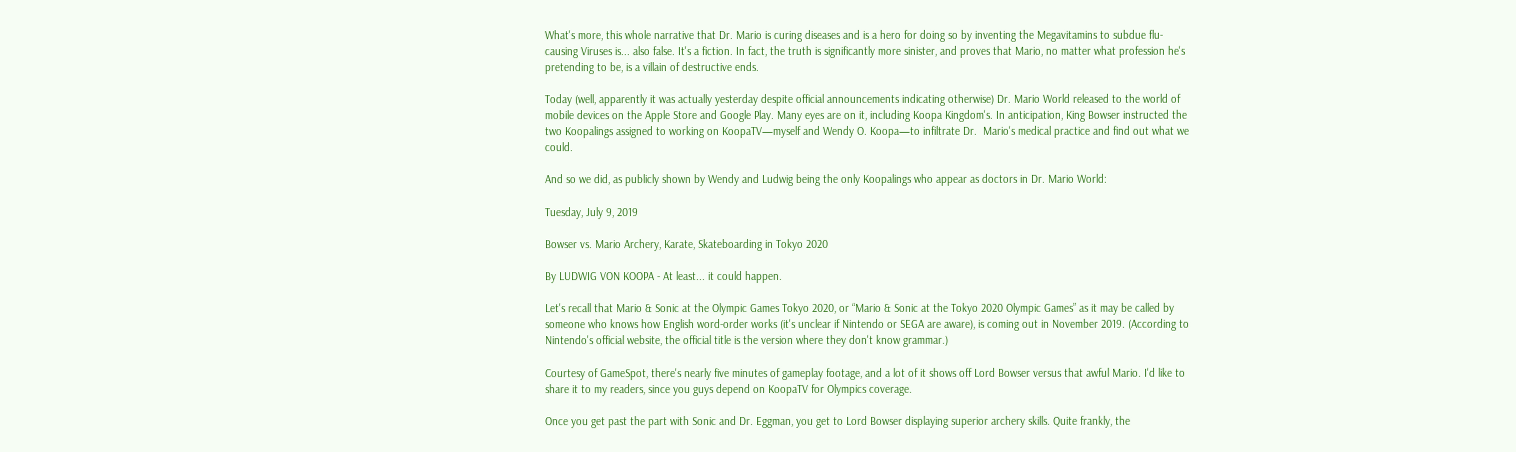What's more, this whole narrative that Dr. Mario is curing diseases and is a hero for doing so by inventing the Megavitamins to subdue flu-causing Viruses is... also false. It's a fiction. In fact, the truth is significantly more sinister, and proves that Mario, no matter what profession he's pretending to be, is a villain of destructive ends.

Today (well, apparently it was actually yesterday despite official announcements indicating otherwise) Dr. Mario World released to the world of mobile devices on the Apple Store and Google Play. Many eyes are on it, including Koopa Kingdom's. In anticipation, King Bowser instructed the two Koopalings assigned to working on KoopaTV—myself and Wendy O. Koopa—to infiltrate Dr.  Mario's medical practice and find out what we could.

And so we did, as publicly shown by Wendy and Ludwig being the only Koopalings who appear as doctors in Dr. Mario World:

Tuesday, July 9, 2019

Bowser vs. Mario Archery, Karate, Skateboarding in Tokyo 2020

By LUDWIG VON KOOPA - At least... it could happen.

Let's recall that Mario & Sonic at the Olympic Games Tokyo 2020, or “Mario & Sonic at the Tokyo 2020 Olympic Games” as it may be called by someone who knows how English word-order works (it's unclear if Nintendo or SEGA are aware), is coming out in November 2019. (According to Nintendo's official website, the official title is the version where they don't know grammar.)

Courtesy of GameSpot, there's nearly five minutes of gameplay footage, and a lot of it shows off Lord Bowser versus that awful Mario. I'd like to share it to my readers, since you guys depend on KoopaTV for Olympics coverage.

Once you get past the part with Sonic and Dr. Eggman, you get to Lord Bowser displaying superior archery skills. Quite frankly, the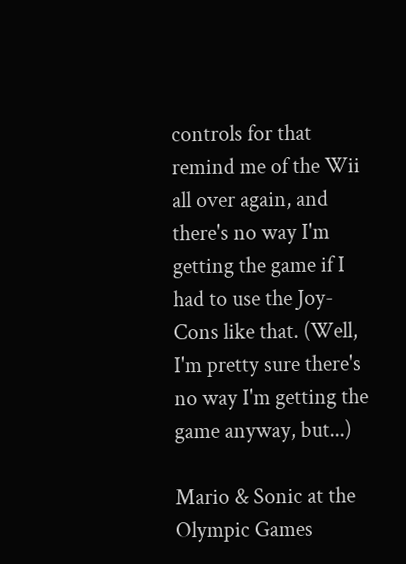controls for that remind me of the Wii all over again, and there's no way I'm getting the game if I had to use the Joy-Cons like that. (Well, I'm pretty sure there's no way I'm getting the game anyway, but...)

Mario & Sonic at the Olympic Games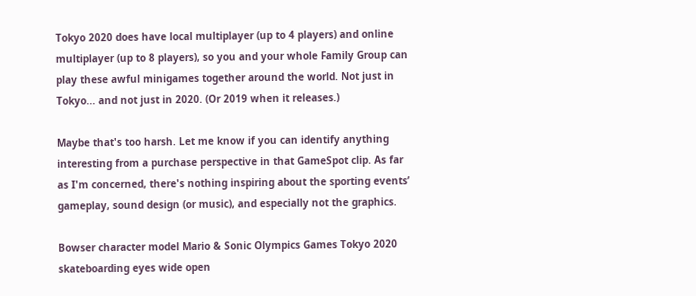Tokyo 2020 does have local multiplayer (up to 4 players) and online multiplayer (up to 8 players), so you and your whole Family Group can play these awful minigames together around the world. Not just in Tokyo... and not just in 2020. (Or 2019 when it releases.)

Maybe that's too harsh. Let me know if you can identify anything interesting from a purchase perspective in that GameSpot clip. As far as I'm concerned, there's nothing inspiring about the sporting events’ gameplay, sound design (or music), and especially not the graphics.

Bowser character model Mario & Sonic Olympics Games Tokyo 2020 skateboarding eyes wide open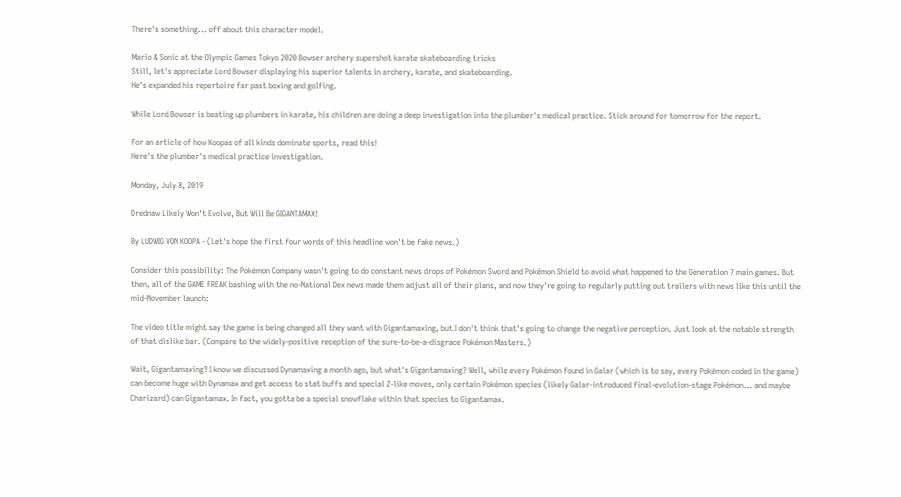There's something... off about this character model.

Mario & Sonic at the Olympic Games Tokyo 2020 Bowser archery supershot karate skateboarding tricks
Still, let's appreciate Lord Bowser displaying his superior talents in archery, karate, and skateboarding.
He's expanded his repertoire far past boxing and golfing.

While Lord Bowser is beating up plumbers in karate, his children are doing a deep investigation into the plumber's medical practice. Stick around for tomorrow for the report.

For an article of how Koopas of all kinds dominate sports, read this!
Here's the plumber's medical practice investigation.

Monday, July 8, 2019

Drednaw Likely Won't Evolve, But Will Be GIGANTAMAX!

By LUDWIG VON KOOPA - (Let's hope the first four words of this headline won't be fake news.)

Consider this possibility: The Pokémon Company wasn't going to do constant news drops of Pokémon Sword and Pokémon Shield to avoid what happened to the Generation 7 main games. But then, all of the GAME FREAK bashing with the no-National Dex news made them adjust all of their plans, and now they're going to regularly putting out trailers with news like this until the mid-November launch:

The video title might say the game is being changed all they want with Gigantamaxing, but I don't think that's going to change the negative perception. Just look at the notable strength of that dislike bar. (Compare to the widely-positive reception of the sure-to-be-a-disgrace Pokémon Masters.)

Wait, Gigantamaxing? I know we discussed Dynamaxing a month ago, but what's Gigantamaxing? Well, while every Pokémon found in Galar (which is to say, every Pokémon coded in the game) can become huge with Dynamax and get access to stat buffs and special Z-like moves, only certain Pokémon species (likely Galar-introduced final-evolution-stage Pokémon... and maybe Charizard) can Gigantamax. In fact, you gotta be a special snowflake within that species to Gigantamax.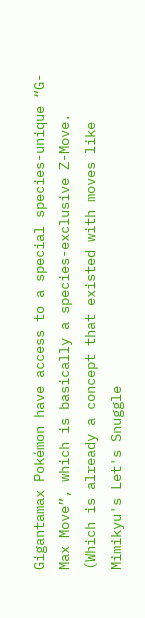Gigantamax Pokémon have access to a special species-unique “G-Max Move”, which is basically a species-exclusive Z-Move. (Which is already a concept that existed with moves like Mimikyu's Let's Snuggle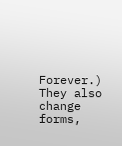Forever.) They also change forms,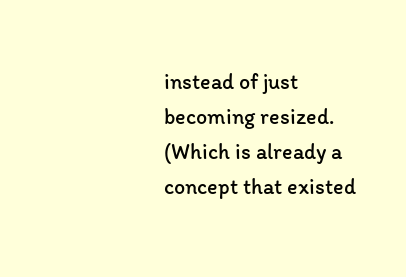instead of just becoming resized. (Which is already a concept that existed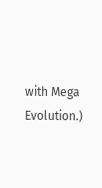with Mega Evolution.)